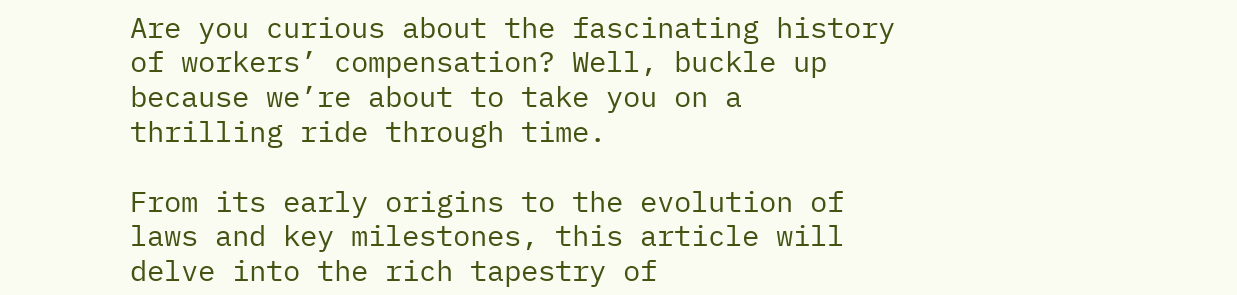Are you curious about the fascinating history of workers’ compensation? Well, buckle up because we’re about to take you on a thrilling ride through time.

From its early origins to the evolution of laws and key milestones, this article will delve into the rich tapestry of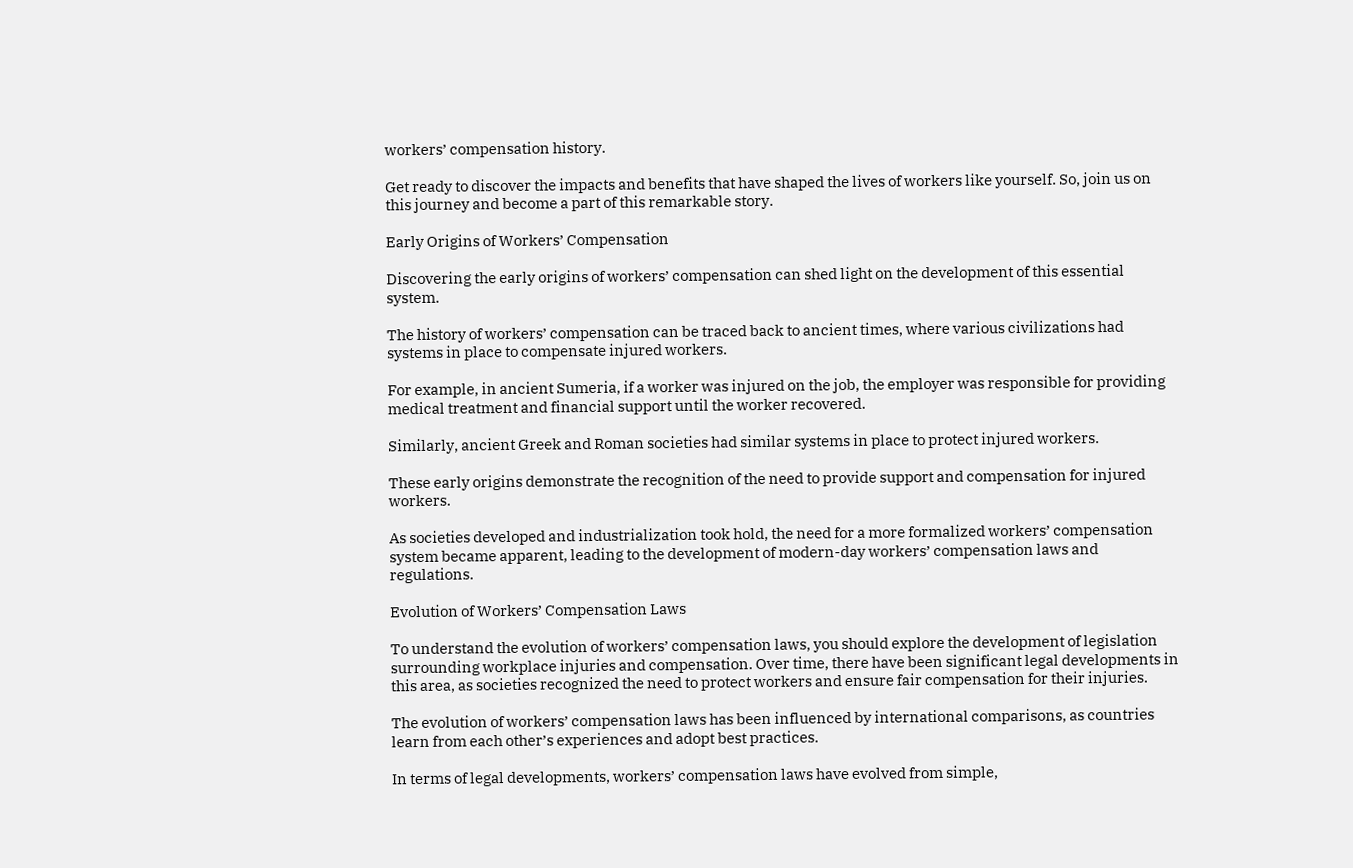workers’ compensation history.

Get ready to discover the impacts and benefits that have shaped the lives of workers like yourself. So, join us on this journey and become a part of this remarkable story.

Early Origins of Workers’ Compensation

Discovering the early origins of workers’ compensation can shed light on the development of this essential system.

The history of workers’ compensation can be traced back to ancient times, where various civilizations had systems in place to compensate injured workers.

For example, in ancient Sumeria, if a worker was injured on the job, the employer was responsible for providing medical treatment and financial support until the worker recovered.

Similarly, ancient Greek and Roman societies had similar systems in place to protect injured workers.

These early origins demonstrate the recognition of the need to provide support and compensation for injured workers.

As societies developed and industrialization took hold, the need for a more formalized workers’ compensation system became apparent, leading to the development of modern-day workers’ compensation laws and regulations.

Evolution of Workers’ Compensation Laws

To understand the evolution of workers’ compensation laws, you should explore the development of legislation surrounding workplace injuries and compensation. Over time, there have been significant legal developments in this area, as societies recognized the need to protect workers and ensure fair compensation for their injuries.

The evolution of workers’ compensation laws has been influenced by international comparisons, as countries learn from each other’s experiences and adopt best practices.

In terms of legal developments, workers’ compensation laws have evolved from simple,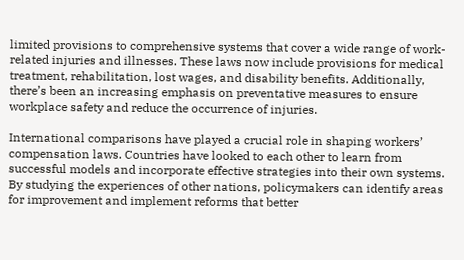limited provisions to comprehensive systems that cover a wide range of work-related injuries and illnesses. These laws now include provisions for medical treatment, rehabilitation, lost wages, and disability benefits. Additionally, there’s been an increasing emphasis on preventative measures to ensure workplace safety and reduce the occurrence of injuries.

International comparisons have played a crucial role in shaping workers’ compensation laws. Countries have looked to each other to learn from successful models and incorporate effective strategies into their own systems. By studying the experiences of other nations, policymakers can identify areas for improvement and implement reforms that better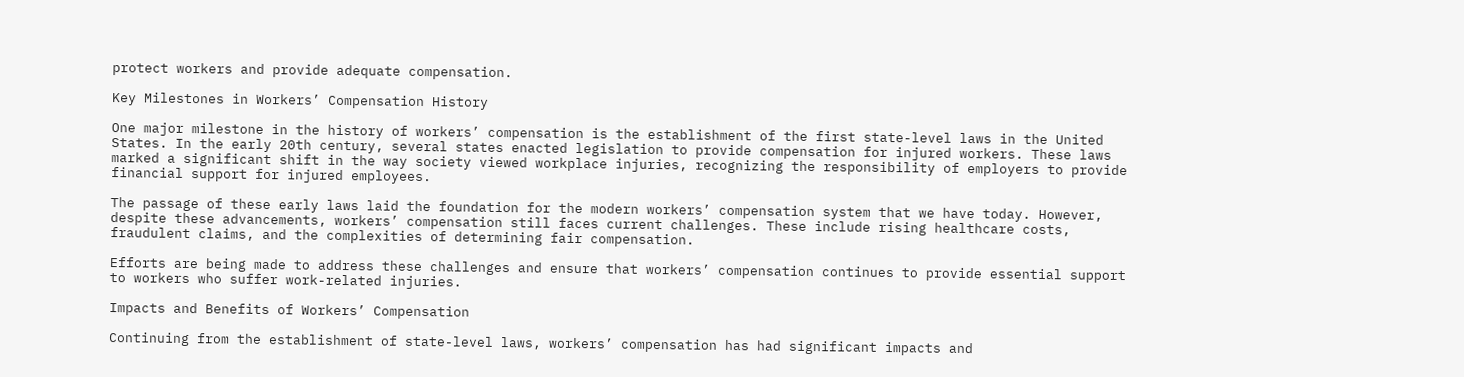protect workers and provide adequate compensation.

Key Milestones in Workers’ Compensation History

One major milestone in the history of workers’ compensation is the establishment of the first state-level laws in the United States. In the early 20th century, several states enacted legislation to provide compensation for injured workers. These laws marked a significant shift in the way society viewed workplace injuries, recognizing the responsibility of employers to provide financial support for injured employees.

The passage of these early laws laid the foundation for the modern workers’ compensation system that we have today. However, despite these advancements, workers’ compensation still faces current challenges. These include rising healthcare costs, fraudulent claims, and the complexities of determining fair compensation.

Efforts are being made to address these challenges and ensure that workers’ compensation continues to provide essential support to workers who suffer work-related injuries.

Impacts and Benefits of Workers’ Compensation

Continuing from the establishment of state-level laws, workers’ compensation has had significant impacts and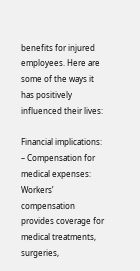benefits for injured employees. Here are some of the ways it has positively influenced their lives:

Financial implications:
– Compensation for medical expenses: Workers’ compensation provides coverage for medical treatments, surgeries,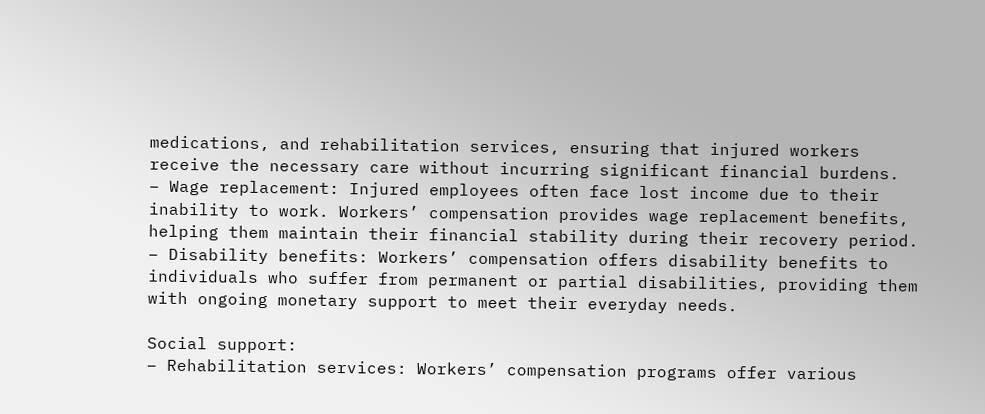medications, and rehabilitation services, ensuring that injured workers receive the necessary care without incurring significant financial burdens.
– Wage replacement: Injured employees often face lost income due to their inability to work. Workers’ compensation provides wage replacement benefits, helping them maintain their financial stability during their recovery period.
– Disability benefits: Workers’ compensation offers disability benefits to individuals who suffer from permanent or partial disabilities, providing them with ongoing monetary support to meet their everyday needs.

Social support:
– Rehabilitation services: Workers’ compensation programs offer various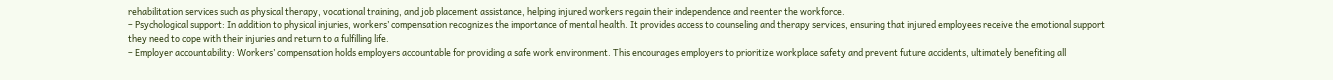rehabilitation services such as physical therapy, vocational training, and job placement assistance, helping injured workers regain their independence and reenter the workforce.
– Psychological support: In addition to physical injuries, workers’ compensation recognizes the importance of mental health. It provides access to counseling and therapy services, ensuring that injured employees receive the emotional support they need to cope with their injuries and return to a fulfilling life.
– Employer accountability: Workers’ compensation holds employers accountable for providing a safe work environment. This encourages employers to prioritize workplace safety and prevent future accidents, ultimately benefiting all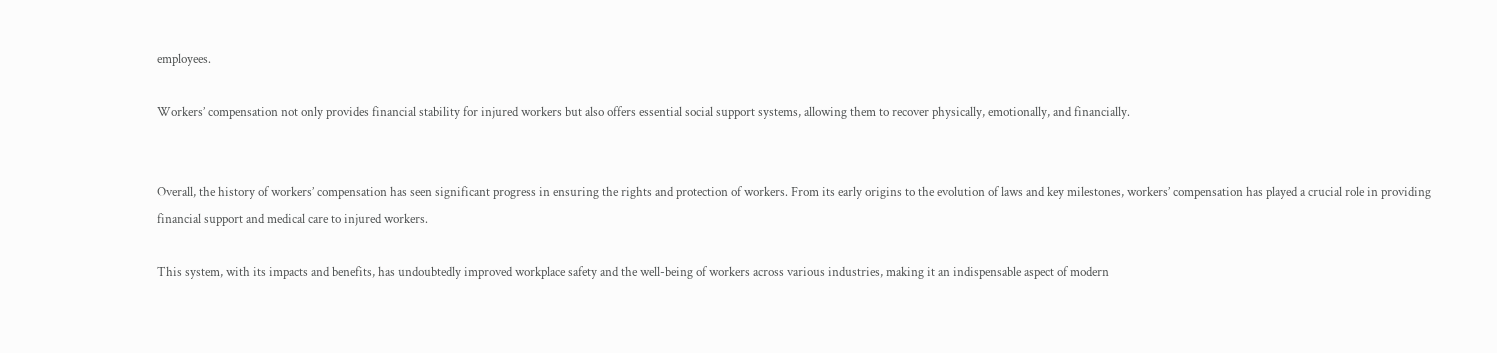employees.

Workers’ compensation not only provides financial stability for injured workers but also offers essential social support systems, allowing them to recover physically, emotionally, and financially.


Overall, the history of workers’ compensation has seen significant progress in ensuring the rights and protection of workers. From its early origins to the evolution of laws and key milestones, workers’ compensation has played a crucial role in providing financial support and medical care to injured workers.

This system, with its impacts and benefits, has undoubtedly improved workplace safety and the well-being of workers across various industries, making it an indispensable aspect of modern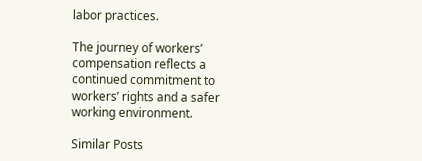labor practices.

The journey of workers’ compensation reflects a continued commitment to workers’ rights and a safer working environment.

Similar Posts